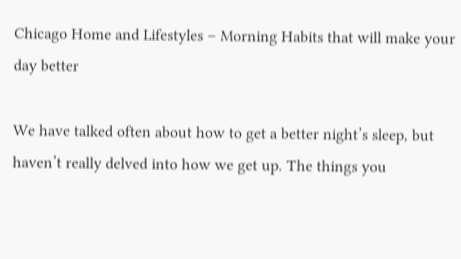Chicago Home and Lifestyles – Morning Habits that will make your day better

We have talked often about how to get a better night’s sleep, but haven’t really delved into how we get up. The things you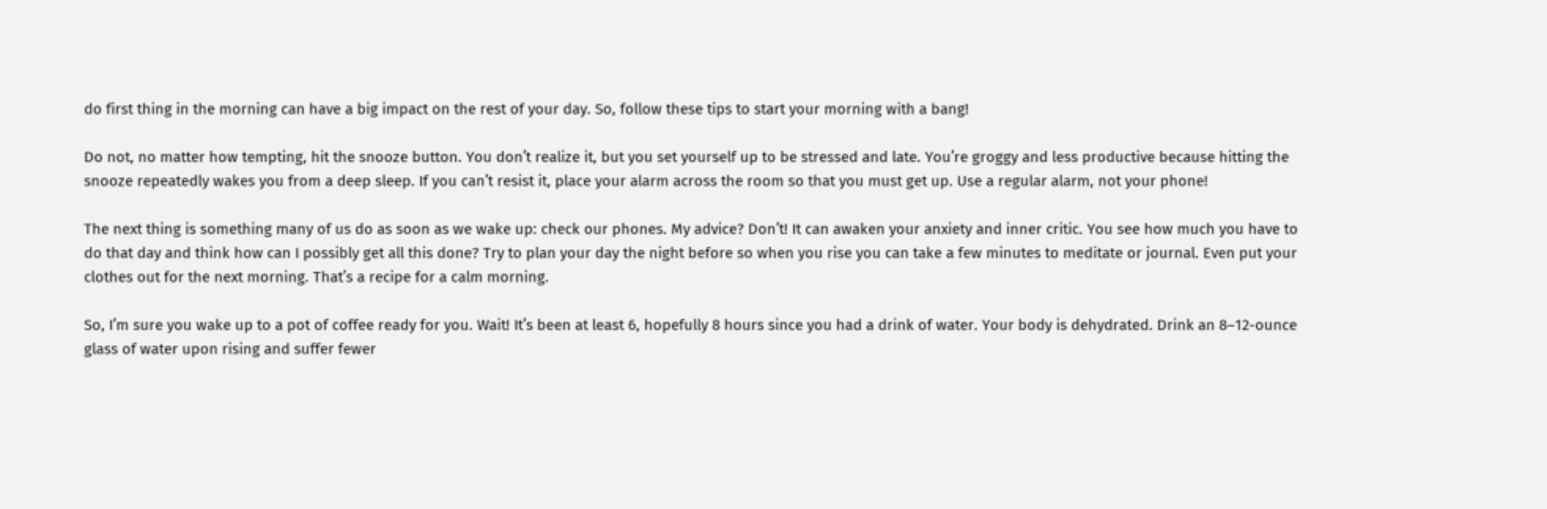do first thing in the morning can have a big impact on the rest of your day. So, follow these tips to start your morning with a bang!

Do not, no matter how tempting, hit the snooze button. You don’t realize it, but you set yourself up to be stressed and late. You’re groggy and less productive because hitting the snooze repeatedly wakes you from a deep sleep. If you can’t resist it, place your alarm across the room so that you must get up. Use a regular alarm, not your phone!

The next thing is something many of us do as soon as we wake up: check our phones. My advice? Don’t! It can awaken your anxiety and inner critic. You see how much you have to do that day and think how can I possibly get all this done? Try to plan your day the night before so when you rise you can take a few minutes to meditate or journal. Even put your clothes out for the next morning. That’s a recipe for a calm morning.

So, I’m sure you wake up to a pot of coffee ready for you. Wait! It’s been at least 6, hopefully 8 hours since you had a drink of water. Your body is dehydrated. Drink an 8–12-ounce glass of water upon rising and suffer fewer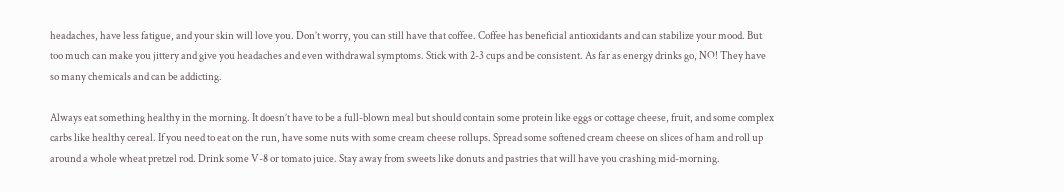headaches, have less fatigue, and your skin will love you. Don’t worry, you can still have that coffee. Coffee has beneficial antioxidants and can stabilize your mood. But too much can make you jittery and give you headaches and even withdrawal symptoms. Stick with 2-3 cups and be consistent. As far as energy drinks go, NO! They have so many chemicals and can be addicting.

Always eat something healthy in the morning. It doesn’t have to be a full-blown meal but should contain some protein like eggs or cottage cheese, fruit, and some complex carbs like healthy cereal. If you need to eat on the run, have some nuts with some cream cheese rollups. Spread some softened cream cheese on slices of ham and roll up around a whole wheat pretzel rod. Drink some V-8 or tomato juice. Stay away from sweets like donuts and pastries that will have you crashing mid-morning.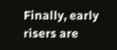Finally, early risers are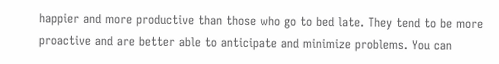happier and more productive than those who go to bed late. They tend to be more proactive and are better able to anticipate and minimize problems. You can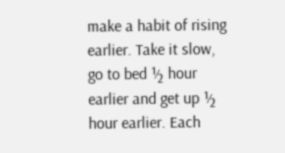make a habit of rising earlier. Take it slow, go to bed ½ hour earlier and get up ½ hour earlier. Each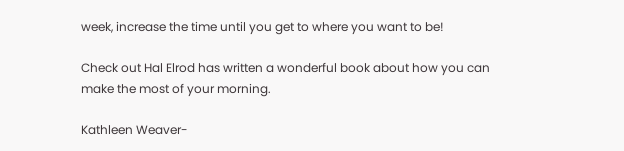week, increase the time until you get to where you want to be!

Check out Hal Elrod has written a wonderful book about how you can make the most of your morning.

Kathleen Weaver-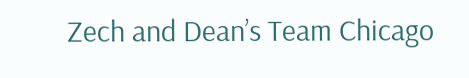Zech and Dean’s Team Chicago